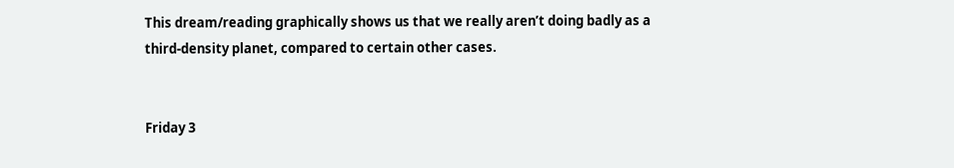This dream/reading graphically shows us that we really aren’t doing badly as a third-density planet, compared to certain other cases.


Friday 3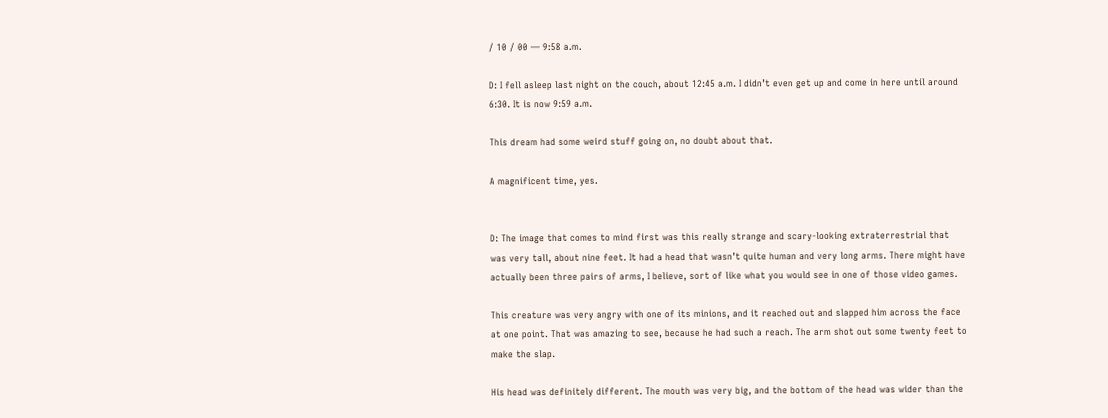/ 10 / 00 — 9:58 a.m.

D: I fell asleep last night on the couch, about 12:45 a.m. I didn’t even get up and come in here until around 6:30. It is now 9:59 a.m.

This dream had some weird stuff going on, no doubt about that.

A magnificent time, yes.


D: The image that comes to mind first was this really strange and scary-looking extraterrestrial that was very tall, about nine feet. It had a head that wasn’t quite human and very long arms. There might have actually been three pairs of arms, I believe, sort of like what you would see in one of those video games.

This creature was very angry with one of its minions, and it reached out and slapped him across the face at one point. That was amazing to see, because he had such a reach. The arm shot out some twenty feet to make the slap.

His head was definitely different. The mouth was very big, and the bottom of the head was wider than the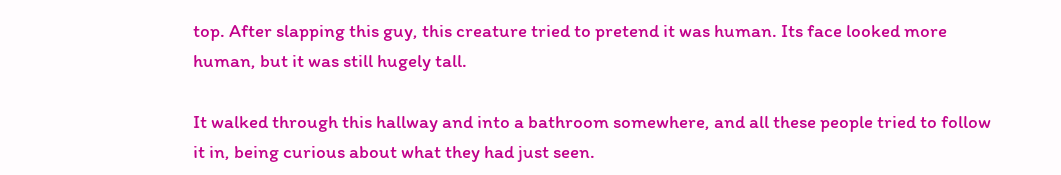top. After slapping this guy, this creature tried to pretend it was human. Its face looked more human, but it was still hugely tall.

It walked through this hallway and into a bathroom somewhere, and all these people tried to follow it in, being curious about what they had just seen.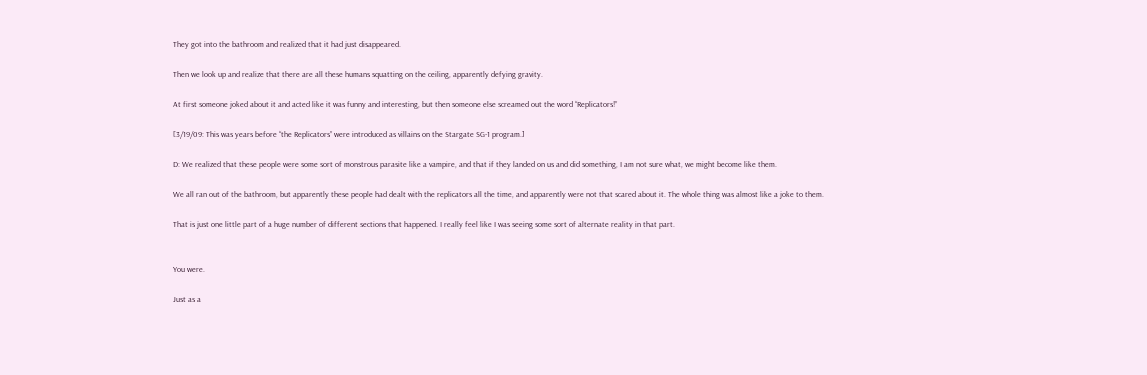They got into the bathroom and realized that it had just disappeared.

Then we look up and realize that there are all these humans squatting on the ceiling, apparently defying gravity.

At first someone joked about it and acted like it was funny and interesting, but then someone else screamed out the word “Replicators!”

[3/19/09: This was years before “the Replicators” were introduced as villains on the Stargate SG-1 program.]

D: We realized that these people were some sort of monstrous parasite like a vampire, and that if they landed on us and did something, I am not sure what, we might become like them.

We all ran out of the bathroom, but apparently these people had dealt with the replicators all the time, and apparently were not that scared about it. The whole thing was almost like a joke to them.

That is just one little part of a huge number of different sections that happened. I really feel like I was seeing some sort of alternate reality in that part.


You were.

Just as a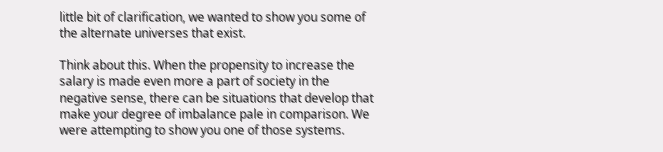little bit of clarification, we wanted to show you some of the alternate universes that exist.

Think about this. When the propensity to increase the salary is made even more a part of society in the negative sense, there can be situations that develop that make your degree of imbalance pale in comparison. We were attempting to show you one of those systems.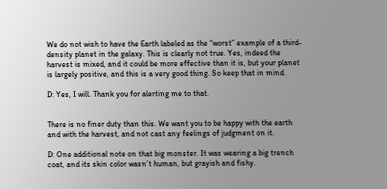We do not wish to have the Earth labeled as the “worst” example of a third-density planet in the galaxy. This is clearly not true. Yes, indeed the harvest is mixed, and it could be more effective than it is, but your planet is largely positive, and this is a very good thing. So keep that in mind.

D: Yes, I will. Thank you for alerting me to that.


There is no finer duty than this. We want you to be happy with the earth and with the harvest, and not cast any feelings of judgment on it.

D: One additional note on that big monster. It was wearing a big trench coat, and its skin color wasn’t human, but grayish and fishy.